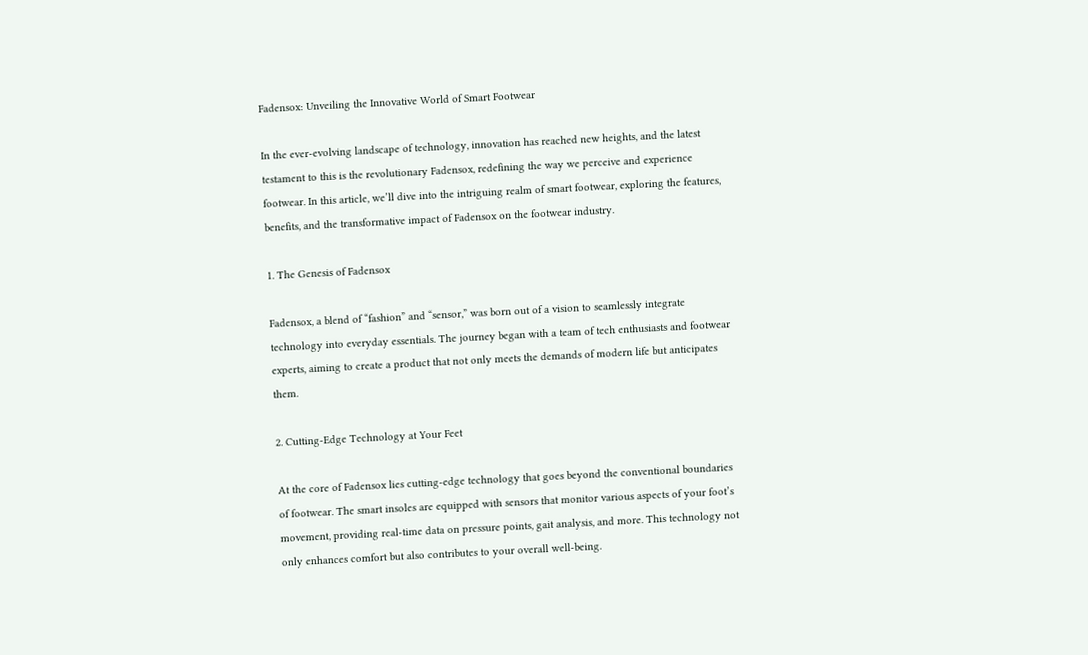Fadensox: Unveiling the Innovative World of Smart Footwear

In the ever-evolving landscape of technology, innovation has reached new heights, and the latest testament to this is the revolutionary Fadensox, redefining the way we perceive and experience footwear. In this article, we’ll dive into the intriguing realm of smart footwear, exploring the features, benefits, and the transformative impact of Fadensox on the footwear industry.

1. The Genesis of Fadensox

Fadensox, a blend of “fashion” and “sensor,” was born out of a vision to seamlessly integrate technology into everyday essentials. The journey began with a team of tech enthusiasts and footwear experts, aiming to create a product that not only meets the demands of modern life but anticipates them.

2. Cutting-Edge Technology at Your Feet

At the core of Fadensox lies cutting-edge technology that goes beyond the conventional boundaries of footwear. The smart insoles are equipped with sensors that monitor various aspects of your foot’s movement, providing real-time data on pressure points, gait analysis, and more. This technology not only enhances comfort but also contributes to your overall well-being.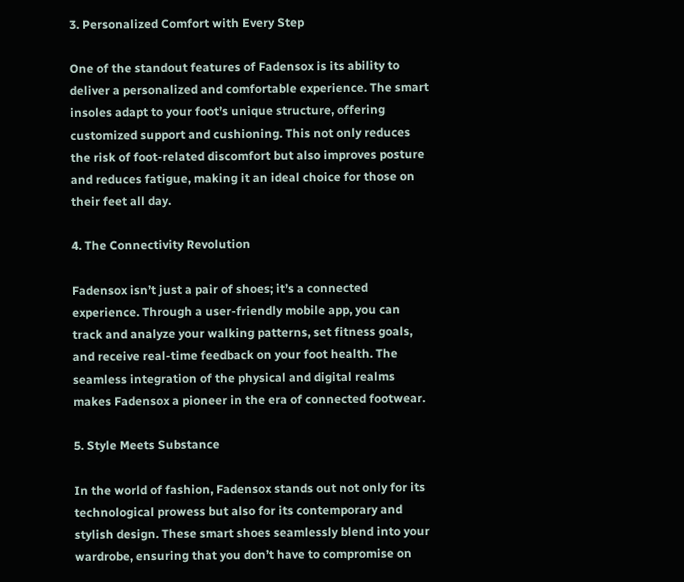3. Personalized Comfort with Every Step

One of the standout features of Fadensox is its ability to deliver a personalized and comfortable experience. The smart insoles adapt to your foot’s unique structure, offering customized support and cushioning. This not only reduces the risk of foot-related discomfort but also improves posture and reduces fatigue, making it an ideal choice for those on their feet all day.

4. The Connectivity Revolution

Fadensox isn’t just a pair of shoes; it’s a connected experience. Through a user-friendly mobile app, you can track and analyze your walking patterns, set fitness goals, and receive real-time feedback on your foot health. The seamless integration of the physical and digital realms makes Fadensox a pioneer in the era of connected footwear.

5. Style Meets Substance

In the world of fashion, Fadensox stands out not only for its technological prowess but also for its contemporary and stylish design. These smart shoes seamlessly blend into your wardrobe, ensuring that you don’t have to compromise on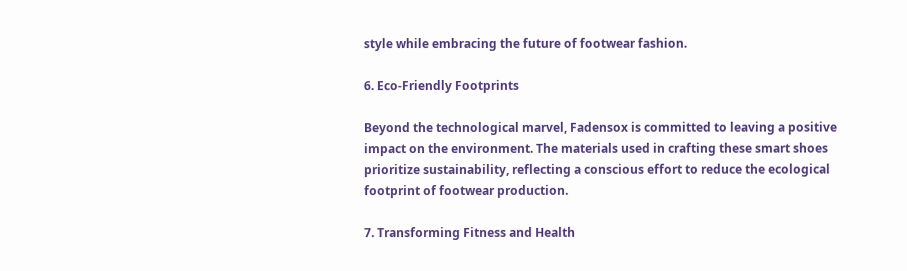style while embracing the future of footwear fashion.

6. Eco-Friendly Footprints

Beyond the technological marvel, Fadensox is committed to leaving a positive impact on the environment. The materials used in crafting these smart shoes prioritize sustainability, reflecting a conscious effort to reduce the ecological footprint of footwear production.

7. Transforming Fitness and Health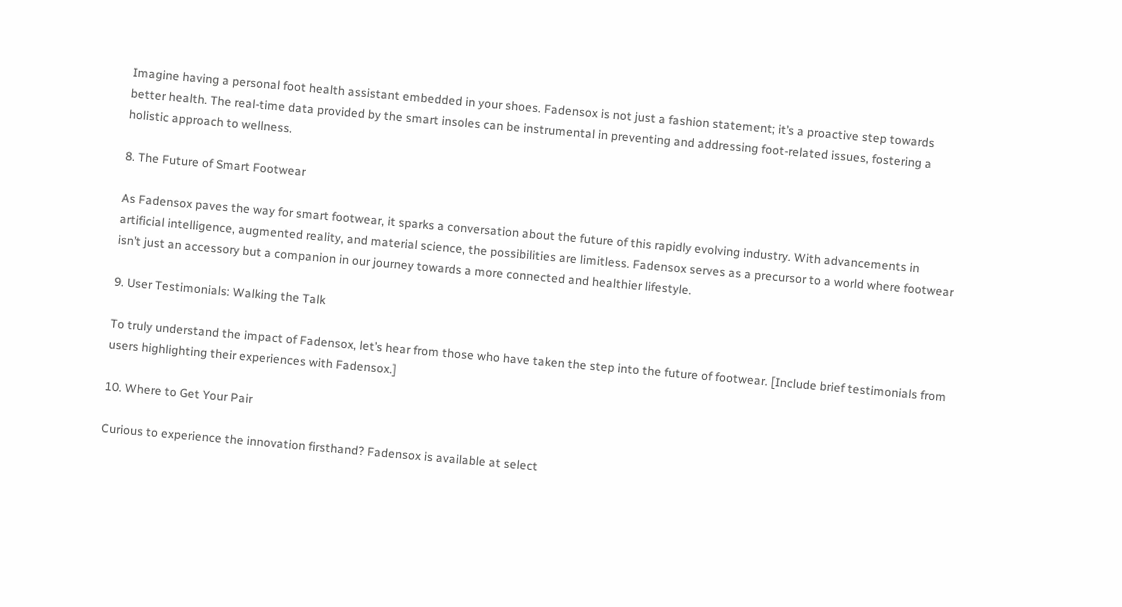Imagine having a personal foot health assistant embedded in your shoes. Fadensox is not just a fashion statement; it’s a proactive step towards better health. The real-time data provided by the smart insoles can be instrumental in preventing and addressing foot-related issues, fostering a holistic approach to wellness.

8. The Future of Smart Footwear

As Fadensox paves the way for smart footwear, it sparks a conversation about the future of this rapidly evolving industry. With advancements in artificial intelligence, augmented reality, and material science, the possibilities are limitless. Fadensox serves as a precursor to a world where footwear isn’t just an accessory but a companion in our journey towards a more connected and healthier lifestyle.

9. User Testimonials: Walking the Talk

To truly understand the impact of Fadensox, let’s hear from those who have taken the step into the future of footwear. [Include brief testimonials from users highlighting their experiences with Fadensox.]

10. Where to Get Your Pair

Curious to experience the innovation firsthand? Fadensox is available at select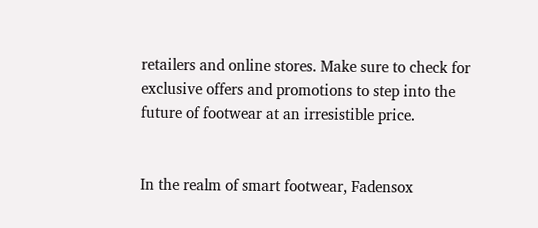retailers and online stores. Make sure to check for exclusive offers and promotions to step into the future of footwear at an irresistible price.


In the realm of smart footwear, Fadensox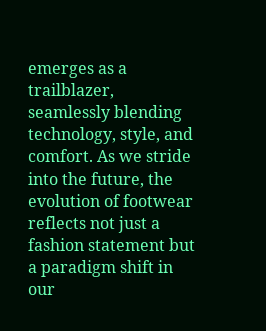emerges as a trailblazer, seamlessly blending technology, style, and comfort. As we stride into the future, the evolution of footwear reflects not just a fashion statement but a paradigm shift in our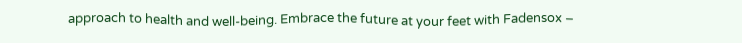approach to health and well-being. Embrace the future at your feet with Fadensox –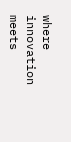where innovation meets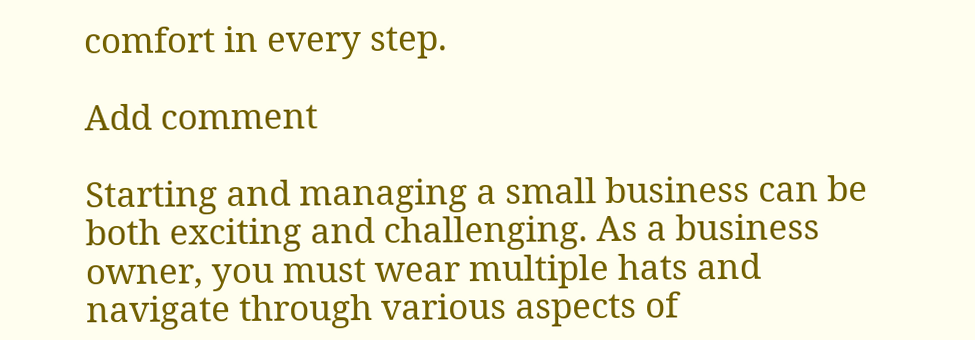comfort in every step.

Add comment

Starting and managing a small business can be both exciting and challenging. As a business owner, you must wear multiple hats and navigate through various aspects of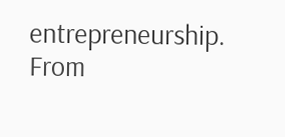entrepreneurship. From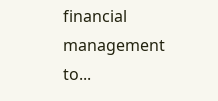financial management to...